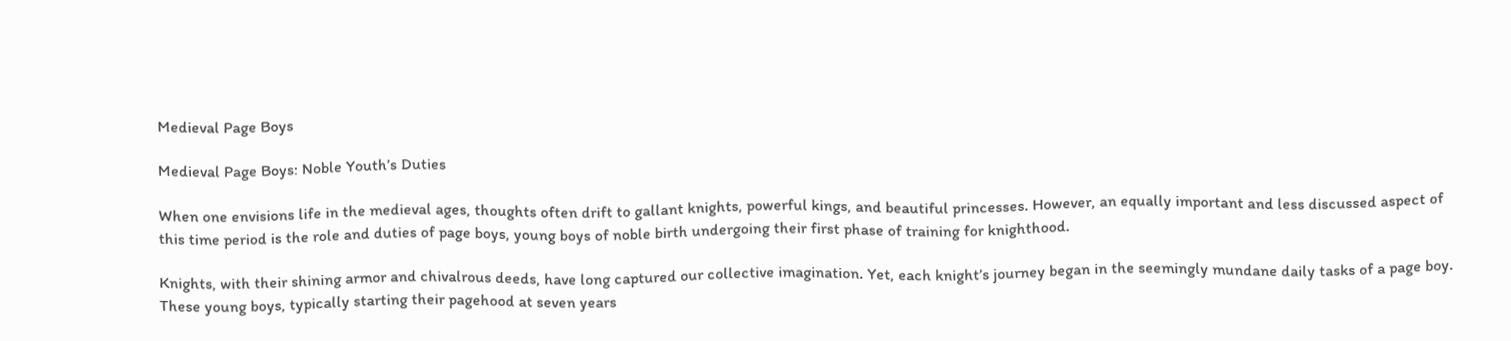Medieval Page Boys

Medieval Page Boys: Noble Youth’s Duties

When one envisions life in the medieval ages, thoughts often drift to gallant knights, powerful kings, and beautiful princesses. However, an equally important and less discussed aspect of this time period is the role and duties of page boys, young boys of noble birth undergoing their first phase of training for knighthood.

Knights, with their shining armor and chivalrous deeds, have long captured our collective imagination. Yet, each knight’s journey began in the seemingly mundane daily tasks of a page boy. These young boys, typically starting their pagehood at seven years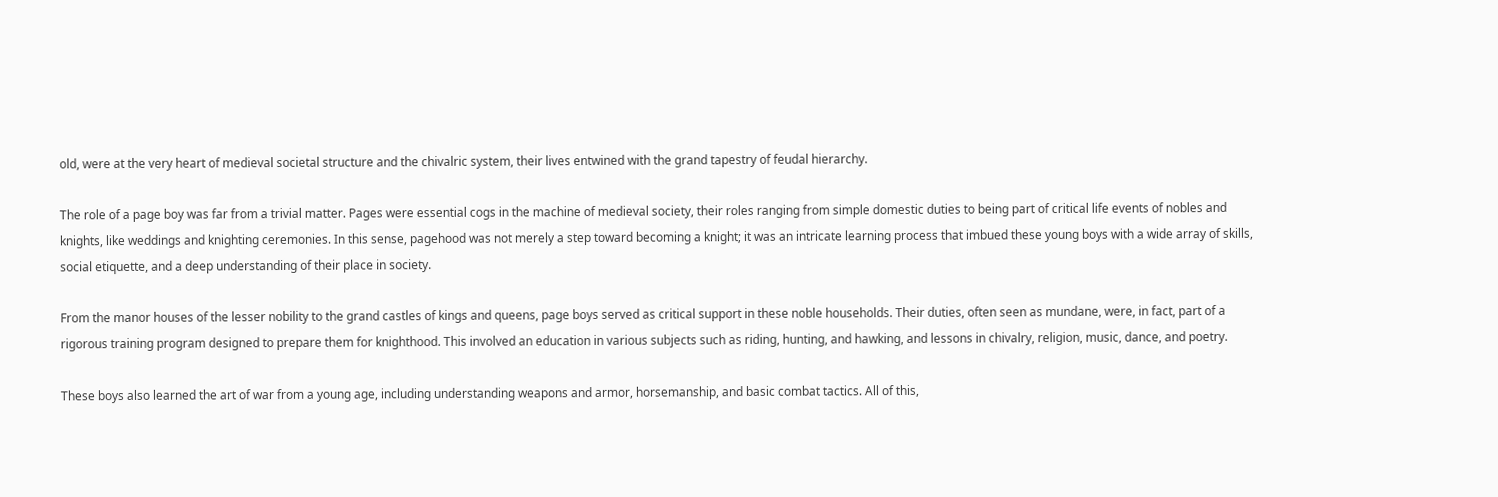old, were at the very heart of medieval societal structure and the chivalric system, their lives entwined with the grand tapestry of feudal hierarchy.

The role of a page boy was far from a trivial matter. Pages were essential cogs in the machine of medieval society, their roles ranging from simple domestic duties to being part of critical life events of nobles and knights, like weddings and knighting ceremonies. In this sense, pagehood was not merely a step toward becoming a knight; it was an intricate learning process that imbued these young boys with a wide array of skills, social etiquette, and a deep understanding of their place in society.

From the manor houses of the lesser nobility to the grand castles of kings and queens, page boys served as critical support in these noble households. Their duties, often seen as mundane, were, in fact, part of a rigorous training program designed to prepare them for knighthood. This involved an education in various subjects such as riding, hunting, and hawking, and lessons in chivalry, religion, music, dance, and poetry.

These boys also learned the art of war from a young age, including understanding weapons and armor, horsemanship, and basic combat tactics. All of this,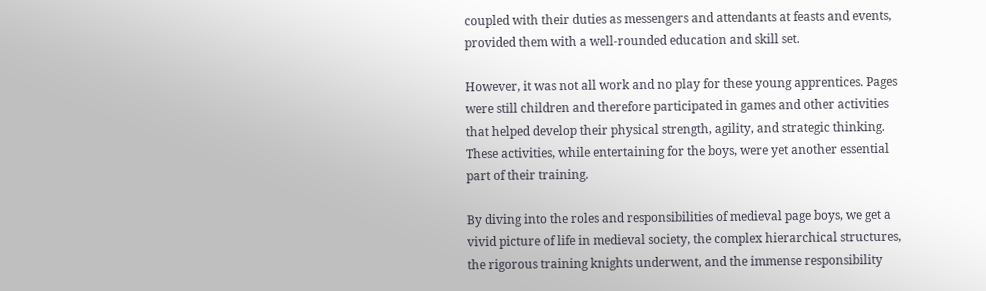coupled with their duties as messengers and attendants at feasts and events, provided them with a well-rounded education and skill set.

However, it was not all work and no play for these young apprentices. Pages were still children and therefore participated in games and other activities that helped develop their physical strength, agility, and strategic thinking. These activities, while entertaining for the boys, were yet another essential part of their training.

By diving into the roles and responsibilities of medieval page boys, we get a vivid picture of life in medieval society, the complex hierarchical structures, the rigorous training knights underwent, and the immense responsibility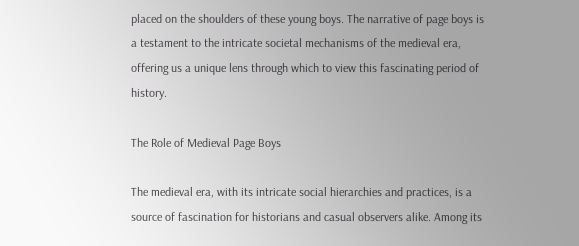placed on the shoulders of these young boys. The narrative of page boys is a testament to the intricate societal mechanisms of the medieval era, offering us a unique lens through which to view this fascinating period of history.

The Role of Medieval Page Boys

The medieval era, with its intricate social hierarchies and practices, is a source of fascination for historians and casual observers alike. Among its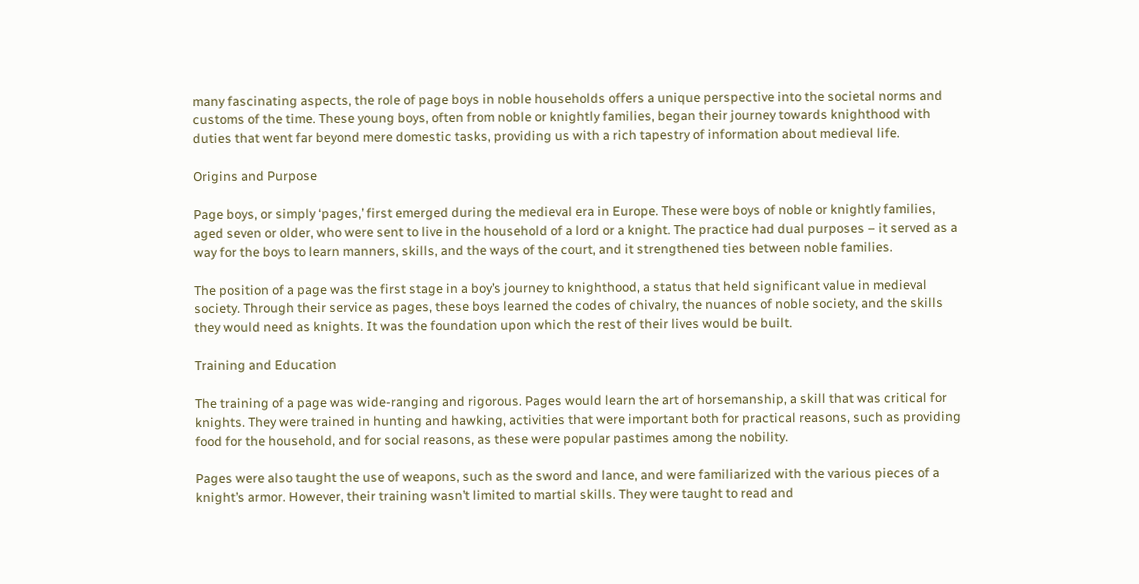many fascinating aspects, the role of page boys in noble households offers a unique perspective into the societal norms and customs of the time. These young boys, often from noble or knightly families, began their journey towards knighthood with duties that went far beyond mere domestic tasks, providing us with a rich tapestry of information about medieval life.

Origins and Purpose

Page boys, or simply ‘pages,’ first emerged during the medieval era in Europe. These were boys of noble or knightly families, aged seven or older, who were sent to live in the household of a lord or a knight. The practice had dual purposes – it served as a way for the boys to learn manners, skills, and the ways of the court, and it strengthened ties between noble families.

The position of a page was the first stage in a boy’s journey to knighthood, a status that held significant value in medieval society. Through their service as pages, these boys learned the codes of chivalry, the nuances of noble society, and the skills they would need as knights. It was the foundation upon which the rest of their lives would be built.

Training and Education

The training of a page was wide-ranging and rigorous. Pages would learn the art of horsemanship, a skill that was critical for knights. They were trained in hunting and hawking, activities that were important both for practical reasons, such as providing food for the household, and for social reasons, as these were popular pastimes among the nobility.

Pages were also taught the use of weapons, such as the sword and lance, and were familiarized with the various pieces of a knight’s armor. However, their training wasn’t limited to martial skills. They were taught to read and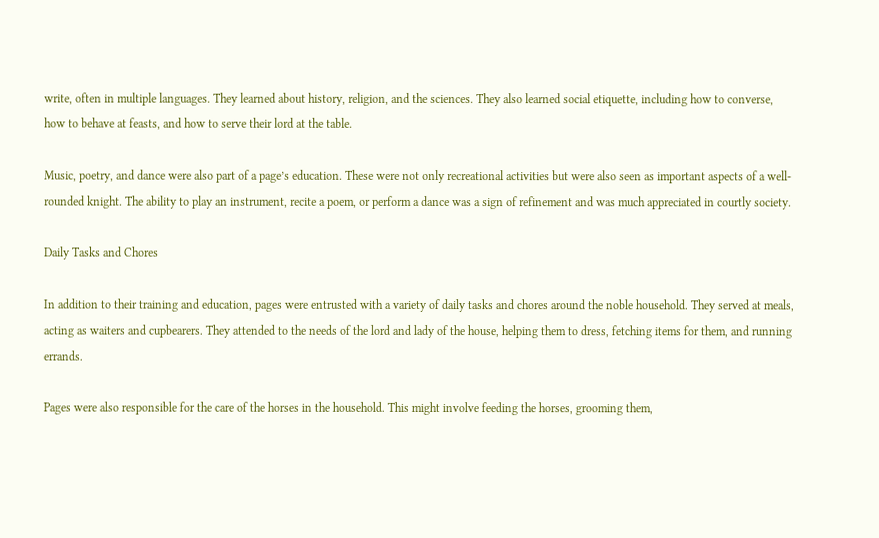write, often in multiple languages. They learned about history, religion, and the sciences. They also learned social etiquette, including how to converse, how to behave at feasts, and how to serve their lord at the table.

Music, poetry, and dance were also part of a page’s education. These were not only recreational activities but were also seen as important aspects of a well-rounded knight. The ability to play an instrument, recite a poem, or perform a dance was a sign of refinement and was much appreciated in courtly society.

Daily Tasks and Chores

In addition to their training and education, pages were entrusted with a variety of daily tasks and chores around the noble household. They served at meals, acting as waiters and cupbearers. They attended to the needs of the lord and lady of the house, helping them to dress, fetching items for them, and running errands.

Pages were also responsible for the care of the horses in the household. This might involve feeding the horses, grooming them,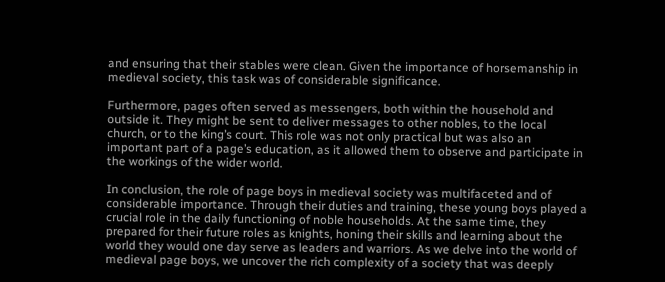and ensuring that their stables were clean. Given the importance of horsemanship in medieval society, this task was of considerable significance.

Furthermore, pages often served as messengers, both within the household and outside it. They might be sent to deliver messages to other nobles, to the local church, or to the king’s court. This role was not only practical but was also an important part of a page’s education, as it allowed them to observe and participate in the workings of the wider world.

In conclusion, the role of page boys in medieval society was multifaceted and of considerable importance. Through their duties and training, these young boys played a crucial role in the daily functioning of noble households. At the same time, they prepared for their future roles as knights, honing their skills and learning about the world they would one day serve as leaders and warriors. As we delve into the world of medieval page boys, we uncover the rich complexity of a society that was deeply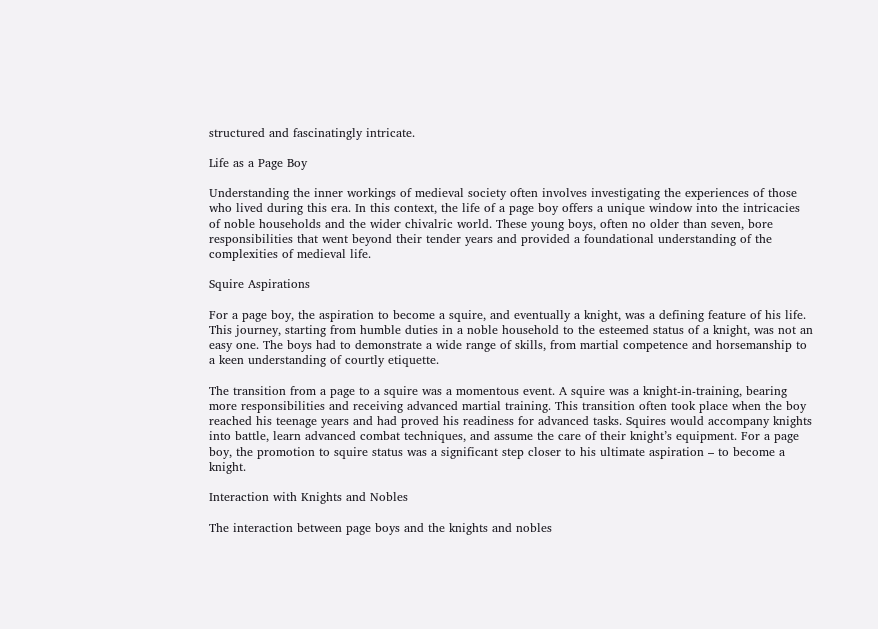structured and fascinatingly intricate.

Life as a Page Boy

Understanding the inner workings of medieval society often involves investigating the experiences of those who lived during this era. In this context, the life of a page boy offers a unique window into the intricacies of noble households and the wider chivalric world. These young boys, often no older than seven, bore responsibilities that went beyond their tender years and provided a foundational understanding of the complexities of medieval life.

Squire Aspirations

For a page boy, the aspiration to become a squire, and eventually a knight, was a defining feature of his life. This journey, starting from humble duties in a noble household to the esteemed status of a knight, was not an easy one. The boys had to demonstrate a wide range of skills, from martial competence and horsemanship to a keen understanding of courtly etiquette.

The transition from a page to a squire was a momentous event. A squire was a knight-in-training, bearing more responsibilities and receiving advanced martial training. This transition often took place when the boy reached his teenage years and had proved his readiness for advanced tasks. Squires would accompany knights into battle, learn advanced combat techniques, and assume the care of their knight’s equipment. For a page boy, the promotion to squire status was a significant step closer to his ultimate aspiration – to become a knight.

Interaction with Knights and Nobles

The interaction between page boys and the knights and nobles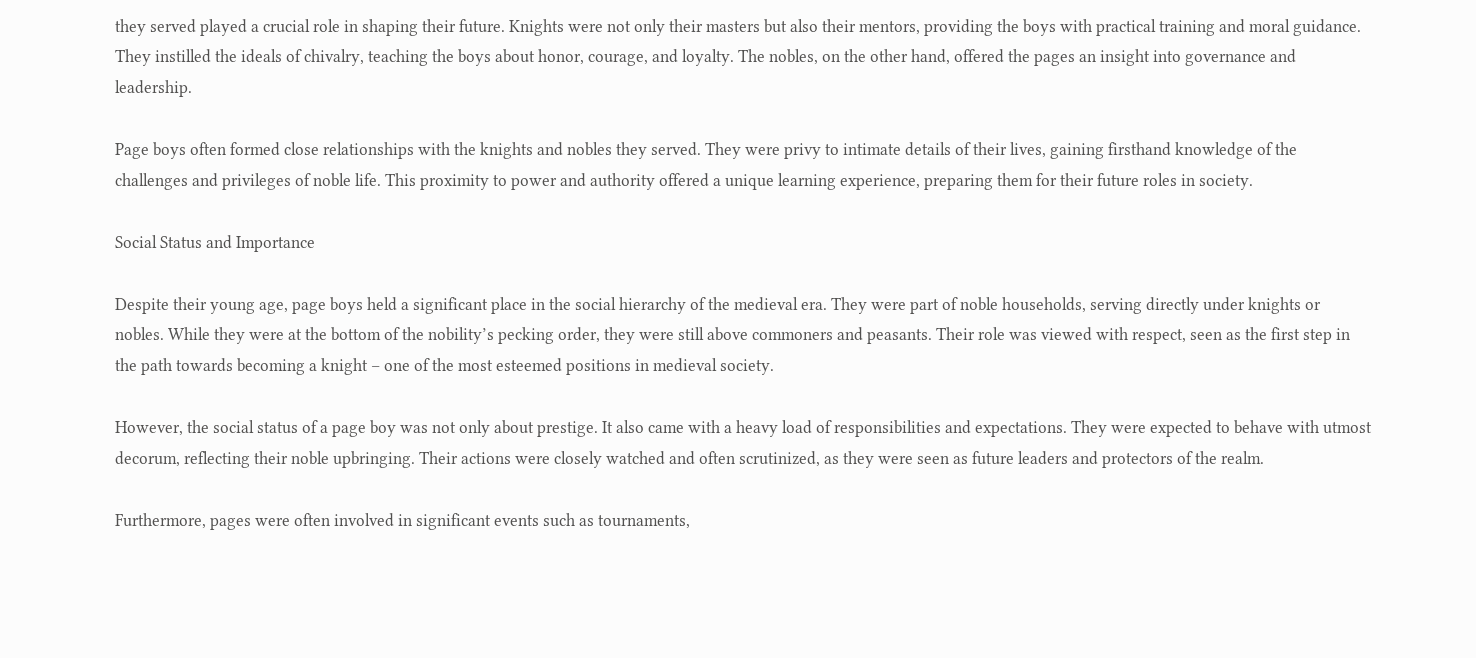they served played a crucial role in shaping their future. Knights were not only their masters but also their mentors, providing the boys with practical training and moral guidance. They instilled the ideals of chivalry, teaching the boys about honor, courage, and loyalty. The nobles, on the other hand, offered the pages an insight into governance and leadership.

Page boys often formed close relationships with the knights and nobles they served. They were privy to intimate details of their lives, gaining firsthand knowledge of the challenges and privileges of noble life. This proximity to power and authority offered a unique learning experience, preparing them for their future roles in society.

Social Status and Importance

Despite their young age, page boys held a significant place in the social hierarchy of the medieval era. They were part of noble households, serving directly under knights or nobles. While they were at the bottom of the nobility’s pecking order, they were still above commoners and peasants. Their role was viewed with respect, seen as the first step in the path towards becoming a knight – one of the most esteemed positions in medieval society.

However, the social status of a page boy was not only about prestige. It also came with a heavy load of responsibilities and expectations. They were expected to behave with utmost decorum, reflecting their noble upbringing. Their actions were closely watched and often scrutinized, as they were seen as future leaders and protectors of the realm.

Furthermore, pages were often involved in significant events such as tournaments,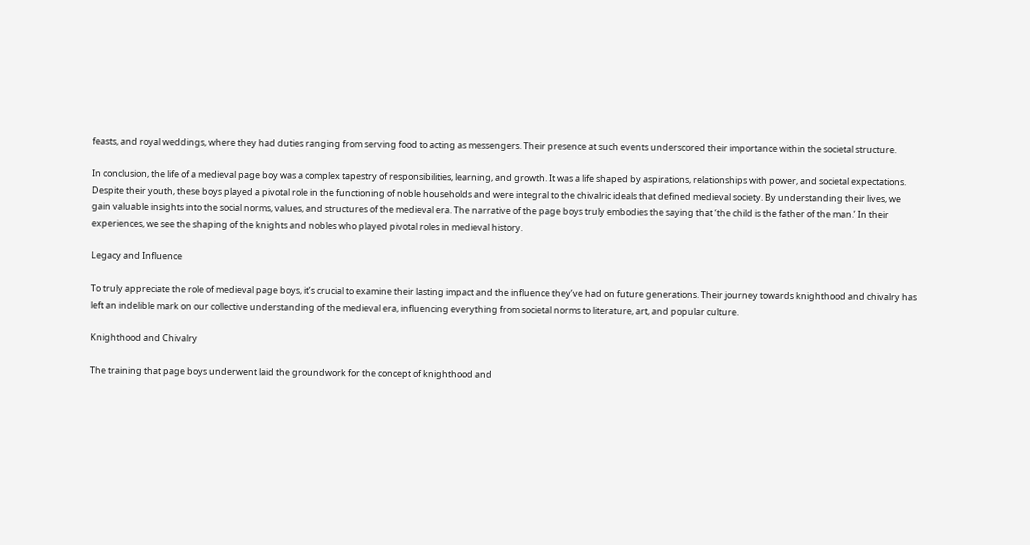feasts, and royal weddings, where they had duties ranging from serving food to acting as messengers. Their presence at such events underscored their importance within the societal structure.

In conclusion, the life of a medieval page boy was a complex tapestry of responsibilities, learning, and growth. It was a life shaped by aspirations, relationships with power, and societal expectations. Despite their youth, these boys played a pivotal role in the functioning of noble households and were integral to the chivalric ideals that defined medieval society. By understanding their lives, we gain valuable insights into the social norms, values, and structures of the medieval era. The narrative of the page boys truly embodies the saying that ‘the child is the father of the man.’ In their experiences, we see the shaping of the knights and nobles who played pivotal roles in medieval history.

Legacy and Influence

To truly appreciate the role of medieval page boys, it’s crucial to examine their lasting impact and the influence they’ve had on future generations. Their journey towards knighthood and chivalry has left an indelible mark on our collective understanding of the medieval era, influencing everything from societal norms to literature, art, and popular culture.

Knighthood and Chivalry

The training that page boys underwent laid the groundwork for the concept of knighthood and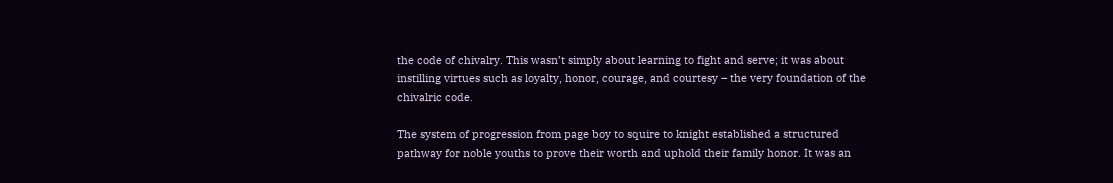the code of chivalry. This wasn’t simply about learning to fight and serve; it was about instilling virtues such as loyalty, honor, courage, and courtesy – the very foundation of the chivalric code.

The system of progression from page boy to squire to knight established a structured pathway for noble youths to prove their worth and uphold their family honor. It was an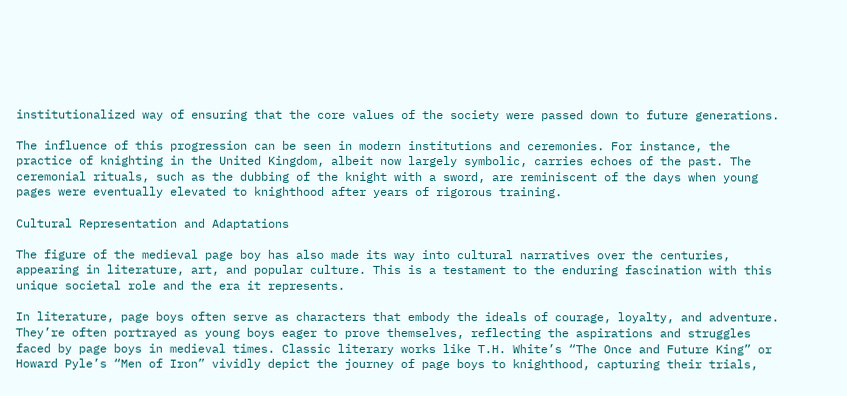institutionalized way of ensuring that the core values of the society were passed down to future generations.

The influence of this progression can be seen in modern institutions and ceremonies. For instance, the practice of knighting in the United Kingdom, albeit now largely symbolic, carries echoes of the past. The ceremonial rituals, such as the dubbing of the knight with a sword, are reminiscent of the days when young pages were eventually elevated to knighthood after years of rigorous training.

Cultural Representation and Adaptations

The figure of the medieval page boy has also made its way into cultural narratives over the centuries, appearing in literature, art, and popular culture. This is a testament to the enduring fascination with this unique societal role and the era it represents.

In literature, page boys often serve as characters that embody the ideals of courage, loyalty, and adventure. They’re often portrayed as young boys eager to prove themselves, reflecting the aspirations and struggles faced by page boys in medieval times. Classic literary works like T.H. White’s “The Once and Future King” or Howard Pyle’s “Men of Iron” vividly depict the journey of page boys to knighthood, capturing their trials,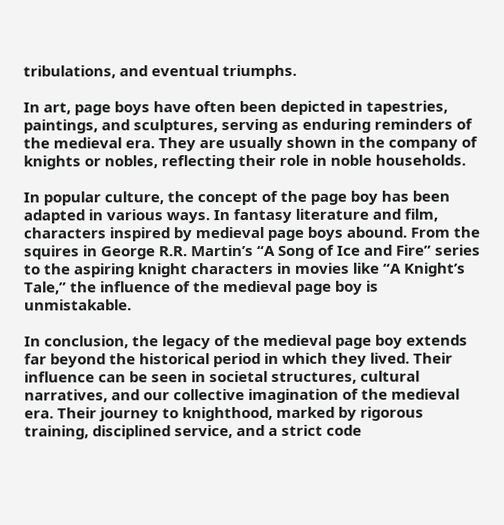tribulations, and eventual triumphs.

In art, page boys have often been depicted in tapestries, paintings, and sculptures, serving as enduring reminders of the medieval era. They are usually shown in the company of knights or nobles, reflecting their role in noble households.

In popular culture, the concept of the page boy has been adapted in various ways. In fantasy literature and film, characters inspired by medieval page boys abound. From the squires in George R.R. Martin’s “A Song of Ice and Fire” series to the aspiring knight characters in movies like “A Knight’s Tale,” the influence of the medieval page boy is unmistakable.

In conclusion, the legacy of the medieval page boy extends far beyond the historical period in which they lived. Their influence can be seen in societal structures, cultural narratives, and our collective imagination of the medieval era. Their journey to knighthood, marked by rigorous training, disciplined service, and a strict code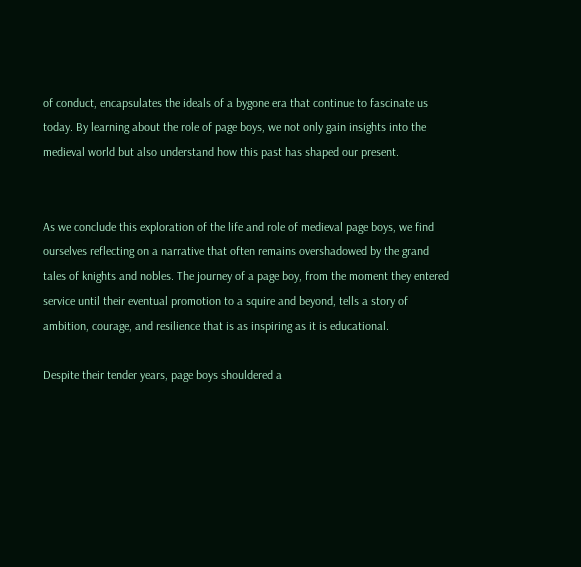of conduct, encapsulates the ideals of a bygone era that continue to fascinate us today. By learning about the role of page boys, we not only gain insights into the medieval world but also understand how this past has shaped our present.


As we conclude this exploration of the life and role of medieval page boys, we find ourselves reflecting on a narrative that often remains overshadowed by the grand tales of knights and nobles. The journey of a page boy, from the moment they entered service until their eventual promotion to a squire and beyond, tells a story of ambition, courage, and resilience that is as inspiring as it is educational.

Despite their tender years, page boys shouldered a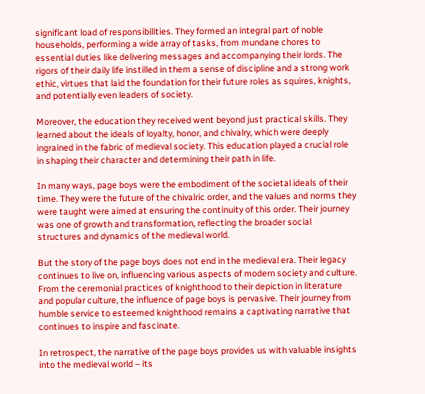significant load of responsibilities. They formed an integral part of noble households, performing a wide array of tasks, from mundane chores to essential duties like delivering messages and accompanying their lords. The rigors of their daily life instilled in them a sense of discipline and a strong work ethic, virtues that laid the foundation for their future roles as squires, knights, and potentially even leaders of society.

Moreover, the education they received went beyond just practical skills. They learned about the ideals of loyalty, honor, and chivalry, which were deeply ingrained in the fabric of medieval society. This education played a crucial role in shaping their character and determining their path in life.

In many ways, page boys were the embodiment of the societal ideals of their time. They were the future of the chivalric order, and the values and norms they were taught were aimed at ensuring the continuity of this order. Their journey was one of growth and transformation, reflecting the broader social structures and dynamics of the medieval world.

But the story of the page boys does not end in the medieval era. Their legacy continues to live on, influencing various aspects of modern society and culture. From the ceremonial practices of knighthood to their depiction in literature and popular culture, the influence of page boys is pervasive. Their journey from humble service to esteemed knighthood remains a captivating narrative that continues to inspire and fascinate.

In retrospect, the narrative of the page boys provides us with valuable insights into the medieval world – its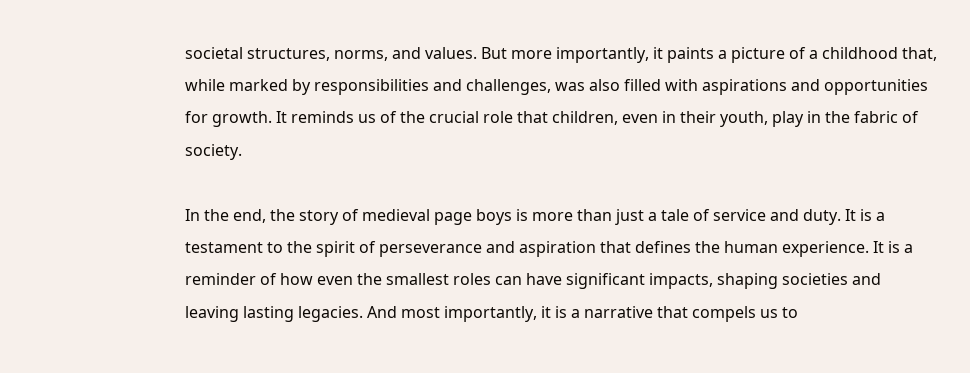societal structures, norms, and values. But more importantly, it paints a picture of a childhood that, while marked by responsibilities and challenges, was also filled with aspirations and opportunities for growth. It reminds us of the crucial role that children, even in their youth, play in the fabric of society.

In the end, the story of medieval page boys is more than just a tale of service and duty. It is a testament to the spirit of perseverance and aspiration that defines the human experience. It is a reminder of how even the smallest roles can have significant impacts, shaping societies and leaving lasting legacies. And most importantly, it is a narrative that compels us to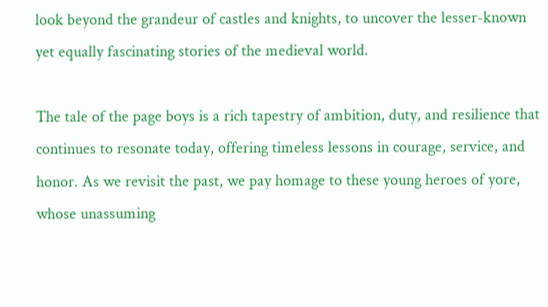look beyond the grandeur of castles and knights, to uncover the lesser-known yet equally fascinating stories of the medieval world.

The tale of the page boys is a rich tapestry of ambition, duty, and resilience that continues to resonate today, offering timeless lessons in courage, service, and honor. As we revisit the past, we pay homage to these young heroes of yore, whose unassuming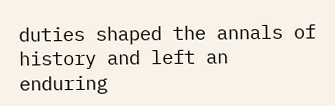duties shaped the annals of history and left an enduring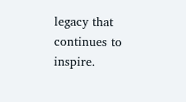legacy that continues to inspire.